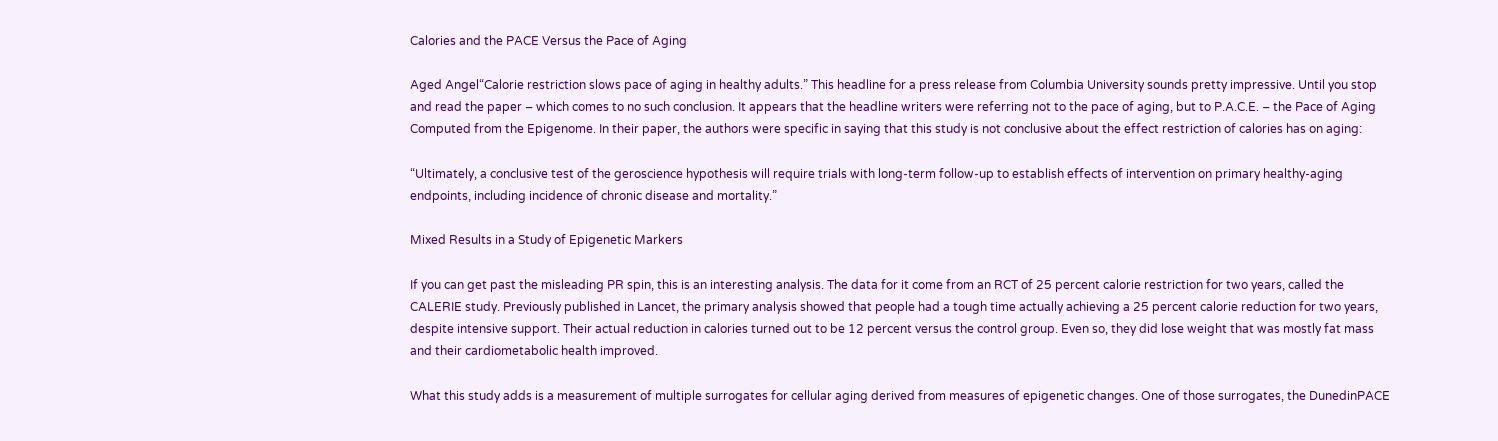Calories and the PACE Versus the Pace of Aging

Aged Angel“Calorie restriction slows pace of aging in healthy adults.” This headline for a press release from Columbia University sounds pretty impressive. Until you stop and read the paper – which comes to no such conclusion. It appears that the headline writers were referring not to the pace of aging, but to P.A.C.E. – the Pace of Aging Computed from the Epigenome. In their paper, the authors were specific in saying that this study is not conclusive about the effect restriction of calories has on aging:

“Ultimately, a conclusive test of the geroscience hypothesis will require trials with long-term follow-up to establish effects of intervention on primary healthy-aging endpoints, including incidence of chronic disease and mortality.”

Mixed Results in a Study of Epigenetic Markers

If you can get past the misleading PR spin, this is an interesting analysis. The data for it come from an RCT of 25 percent calorie restriction for two years, called the CALERIE study. Previously published in Lancet, the primary analysis showed that people had a tough time actually achieving a 25 percent calorie reduction for two years, despite intensive support. Their actual reduction in calories turned out to be 12 percent versus the control group. Even so, they did lose weight that was mostly fat mass and their cardiometabolic health improved.

What this study adds is a measurement of multiple surrogates for cellular aging derived from measures of epigenetic changes. One of those surrogates, the DunedinPACE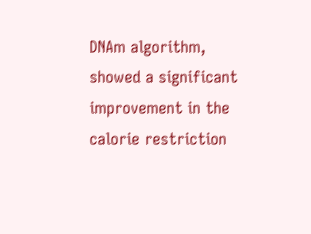DNAm algorithm, showed a significant improvement in the calorie restriction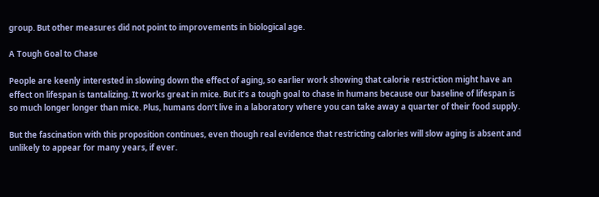group. But other measures did not point to improvements in biological age.

A Tough Goal to Chase

People are keenly interested in slowing down the effect of aging, so earlier work showing that calorie restriction might have an effect on lifespan is tantalizing. It works great in mice. But it’s a tough goal to chase in humans because our baseline of lifespan is so much longer longer than mice. Plus, humans don’t live in a laboratory where you can take away a quarter of their food supply.

But the fascination with this proposition continues, even though real evidence that restricting calories will slow aging is absent and unlikely to appear for many years, if ever.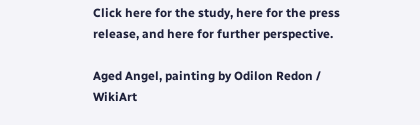Click here for the study, here for the press release, and here for further perspective.

Aged Angel, painting by Odilon Redon / WikiArt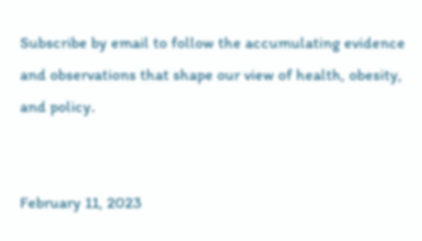Subscribe by email to follow the accumulating evidence and observations that shape our view of health, obesity, and policy.


February 11, 2023